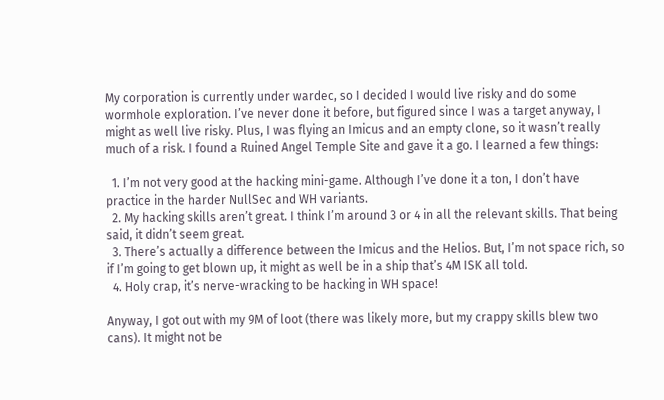My corporation is currently under wardec, so I decided I would live risky and do some wormhole exploration. I’ve never done it before, but figured since I was a target anyway, I might as well live risky. Plus, I was flying an Imicus and an empty clone, so it wasn’t really much of a risk. I found a Ruined Angel Temple Site and gave it a go. I learned a few things:

  1. I’m not very good at the hacking mini-game. Although I’ve done it a ton, I don’t have practice in the harder NullSec and WH variants.
  2. My hacking skills aren’t great. I think I’m around 3 or 4 in all the relevant skills. That being said, it didn’t seem great.
  3. There’s actually a difference between the Imicus and the Helios. But, I’m not space rich, so if I’m going to get blown up, it might as well be in a ship that’s 4M ISK all told.
  4. Holy crap, it’s nerve-wracking to be hacking in WH space!

Anyway, I got out with my 9M of loot (there was likely more, but my crappy skills blew two cans). It might not be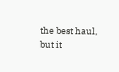the best haul, but it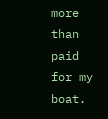more than paid for my boat.